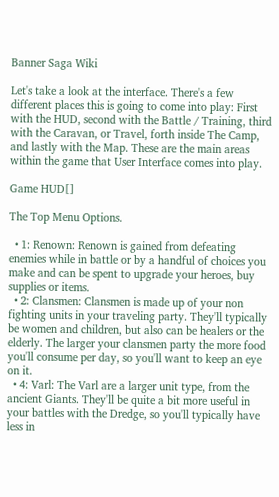Banner Saga Wiki

Let's take a look at the interface. There's a few different places this is going to come into play: First with the HUD, second with the Battle / Training, third with the Caravan, or Travel, forth inside The Camp, and lastly with the Map. These are the main areas within the game that User Interface comes into play.

Game HUD[]

The Top Menu Options.

  • 1: Renown: Renown is gained from defeating enemies while in battle or by a handful of choices you make and can be spent to upgrade your heroes, buy supplies or items.
  • 2: Clansmen: Clansmen is made up of your non fighting units in your traveling party. They'll typically be women and children, but also can be healers or the elderly. The larger your clansmen party the more food you'll consume per day, so you'll want to keep an eye on it.
  • 4: Varl: The Varl are a larger unit type, from the ancient Giants. They'll be quite a bit more useful in your battles with the Dredge, so you'll typically have less in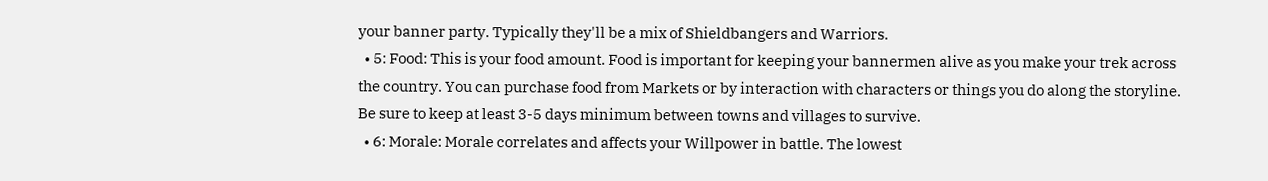your banner party. Typically they'll be a mix of Shieldbangers and Warriors.
  • 5: Food: This is your food amount. Food is important for keeping your bannermen alive as you make your trek across the country. You can purchase food from Markets or by interaction with characters or things you do along the storyline. Be sure to keep at least 3-5 days minimum between towns and villages to survive.
  • 6: Morale: Morale correlates and affects your Willpower in battle. The lowest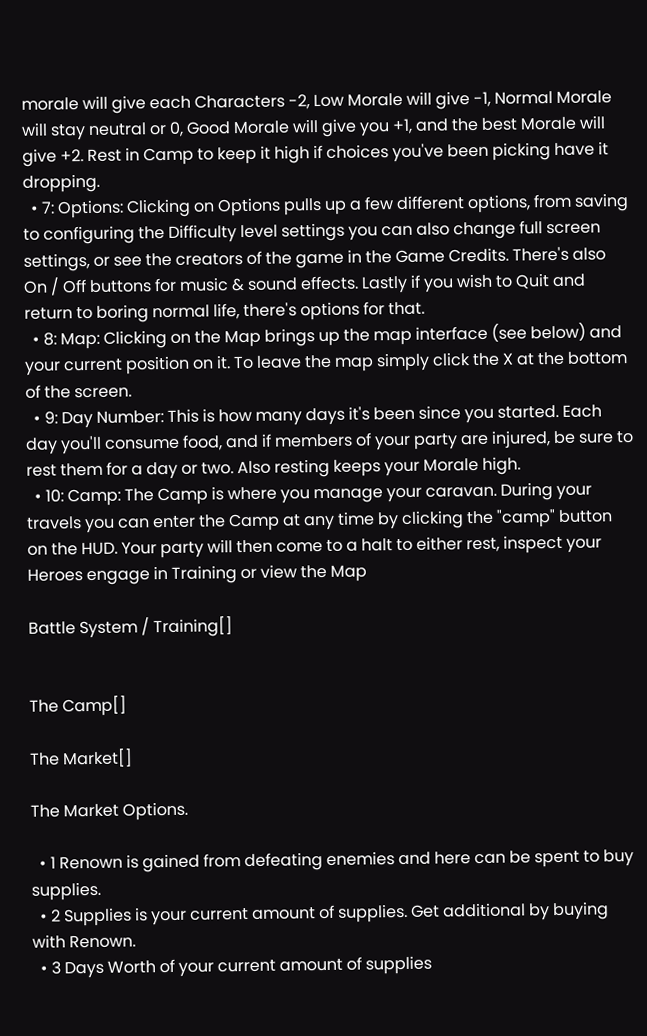morale will give each Characters -2, Low Morale will give -1, Normal Morale will stay neutral or 0, Good Morale will give you +1, and the best Morale will give +2. Rest in Camp to keep it high if choices you've been picking have it dropping.
  • 7: Options: Clicking on Options pulls up a few different options, from saving to configuring the Difficulty level settings you can also change full screen settings, or see the creators of the game in the Game Credits. There's also On / Off buttons for music & sound effects. Lastly if you wish to Quit and return to boring normal life, there's options for that.
  • 8: Map: Clicking on the Map brings up the map interface (see below) and your current position on it. To leave the map simply click the X at the bottom of the screen.
  • 9: Day Number: This is how many days it's been since you started. Each day you'll consume food, and if members of your party are injured, be sure to rest them for a day or two. Also resting keeps your Morale high.
  • 10: Camp: The Camp is where you manage your caravan. During your travels you can enter the Camp at any time by clicking the "camp" button on the HUD. Your party will then come to a halt to either rest, inspect your Heroes engage in Training or view the Map

Battle System / Training[]


The Camp[]

The Market[]

The Market Options.

  • 1 Renown is gained from defeating enemies and here can be spent to buy supplies.
  • 2 Supplies is your current amount of supplies. Get additional by buying with Renown.
  • 3 Days Worth of your current amount of supplies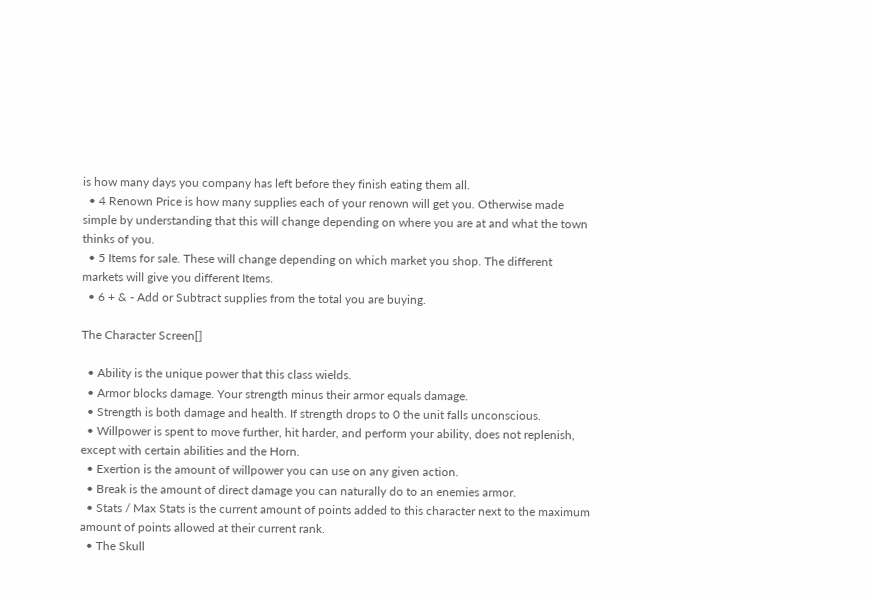is how many days you company has left before they finish eating them all.
  • 4 Renown Price is how many supplies each of your renown will get you. Otherwise made simple by understanding that this will change depending on where you are at and what the town thinks of you.
  • 5 Items for sale. These will change depending on which market you shop. The different markets will give you different Items.
  • 6 + & - Add or Subtract supplies from the total you are buying.

The Character Screen[]

  • Ability is the unique power that this class wields.
  • Armor blocks damage. Your strength minus their armor equals damage.
  • Strength is both damage and health. If strength drops to 0 the unit falls unconscious.
  • Willpower is spent to move further, hit harder, and perform your ability, does not replenish, except with certain abilities and the Horn.
  • Exertion is the amount of willpower you can use on any given action.
  • Break is the amount of direct damage you can naturally do to an enemies armor.
  • Stats / Max Stats is the current amount of points added to this character next to the maximum amount of points allowed at their current rank.
  • The Skull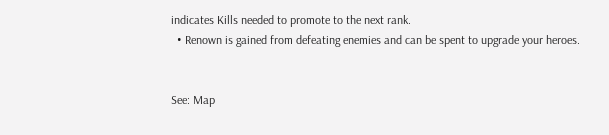indicates Kills needed to promote to the next rank.
  • Renown is gained from defeating enemies and can be spent to upgrade your heroes.


See: Map